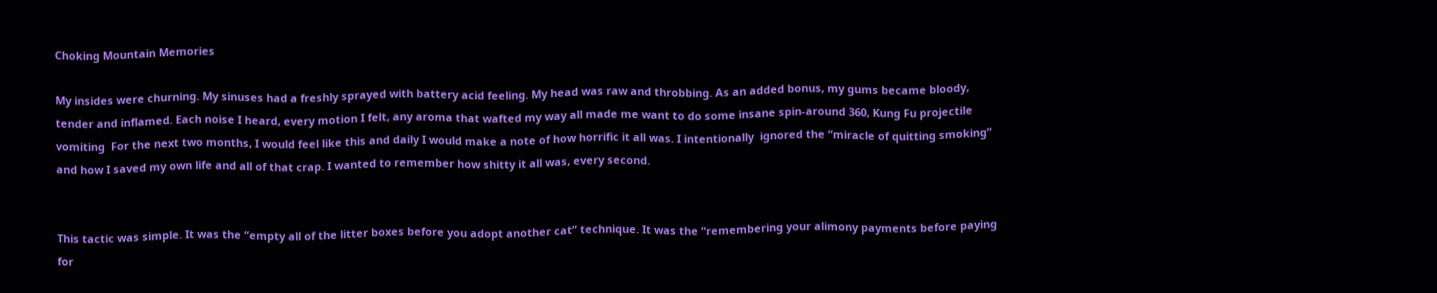Choking Mountain Memories

My insides were churning. My sinuses had a freshly sprayed with battery acid feeling. My head was raw and throbbing. As an added bonus, my gums became bloody,  tender and inflamed. Each noise I heard, every motion I felt, any aroma that wafted my way all made me want to do some insane spin-around 360, Kung Fu projectile vomiting  For the next two months, I would feel like this and daily I would make a note of how horrific it all was. I intentionally  ignored the “miracle of quitting smoking” and how I saved my own life and all of that crap. I wanted to remember how shitty it all was, every second.


This tactic was simple. It was the “empty all of the litter boxes before you adopt another cat” technique. It was the “remembering your alimony payments before paying for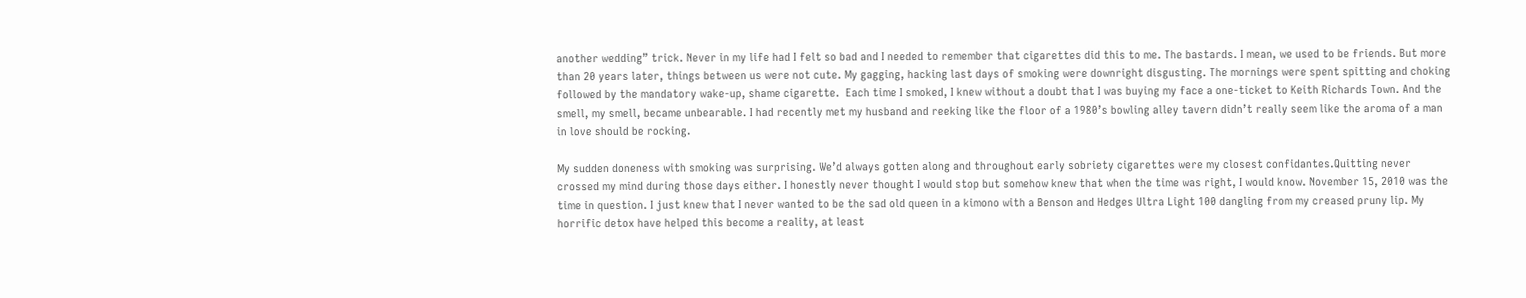another wedding” trick. Never in my life had I felt so bad and I needed to remember that cigarettes did this to me. The bastards. I mean, we used to be friends. But more than 20 years later, things between us were not cute. My gagging, hacking last days of smoking were downright disgusting. The mornings were spent spitting and choking followed by the mandatory wake-up, shame cigarette.  Each time I smoked, I knew without a doubt that I was buying my face a one-ticket to Keith Richards Town. And the smell, my smell, became unbearable. I had recently met my husband and reeking like the floor of a 1980’s bowling alley tavern didn’t really seem like the aroma of a man in love should be rocking.

My sudden doneness with smoking was surprising. We’d always gotten along and throughout early sobriety cigarettes were my closest confidantes.Quitting never crossed my mind during those days either. I honestly never thought I would stop but somehow knew that when the time was right, I would know. November 15, 2010 was the time in question. I just knew that I never wanted to be the sad old queen in a kimono with a Benson and Hedges Ultra Light 100 dangling from my creased pruny lip. My horrific detox have helped this become a reality, at least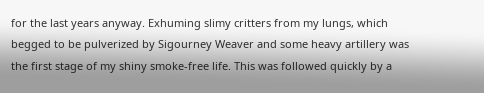for the last years anyway. Exhuming slimy critters from my lungs, which begged to be pulverized by Sigourney Weaver and some heavy artillery was the first stage of my shiny smoke-free life. This was followed quickly by a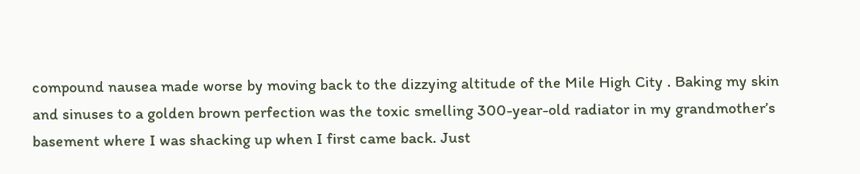compound nausea made worse by moving back to the dizzying altitude of the Mile High City . Baking my skin and sinuses to a golden brown perfection was the toxic smelling 300-year-old radiator in my grandmother’s basement where I was shacking up when I first came back. Just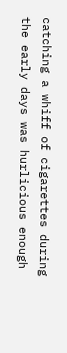catching a whiff of cigarettes during the early days was hurlicious enough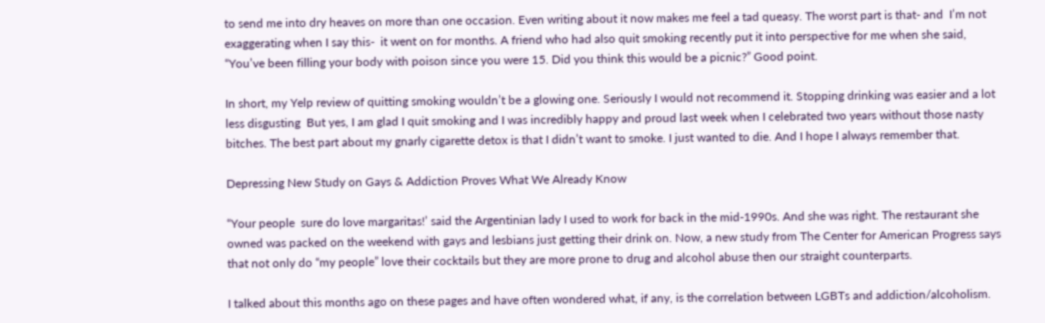to send me into dry heaves on more than one occasion. Even writing about it now makes me feel a tad queasy. The worst part is that- and  I’m not exaggerating when I say this-  it went on for months. A friend who had also quit smoking recently put it into perspective for me when she said, “You’ve been filling your body with poison since you were 15. Did you think this would be a picnic?” Good point.

In short, my Yelp review of quitting smoking wouldn’t be a glowing one. Seriously I would not recommend it. Stopping drinking was easier and a lot less disgusting  But yes, I am glad I quit smoking and I was incredibly happy and proud last week when I celebrated two years without those nasty bitches. The best part about my gnarly cigarette detox is that I didn’t want to smoke. I just wanted to die. And I hope I always remember that.

Depressing New Study on Gays & Addiction Proves What We Already Know

“Your people  sure do love margaritas!’ said the Argentinian lady I used to work for back in the mid-1990s. And she was right. The restaurant she owned was packed on the weekend with gays and lesbians just getting their drink on. Now, a new study from The Center for American Progress says that not only do “my people” love their cocktails but they are more prone to drug and alcohol abuse then our straight counterparts.

I talked about this months ago on these pages and have often wondered what, if any, is the correlation between LGBTs and addiction/alcoholism.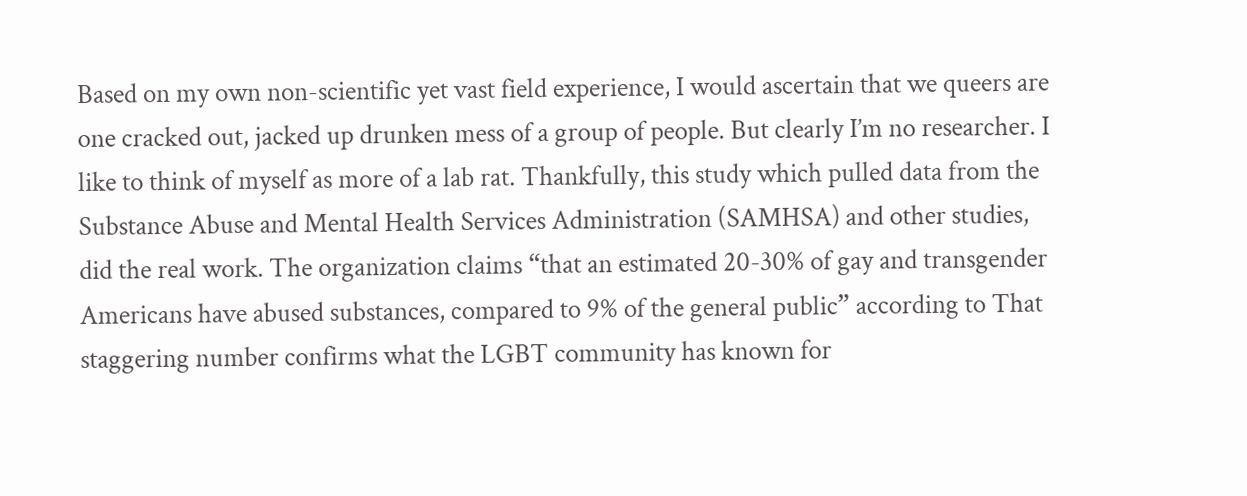Based on my own non-scientific yet vast field experience, I would ascertain that we queers are one cracked out, jacked up drunken mess of a group of people. But clearly I’m no researcher. I like to think of myself as more of a lab rat. Thankfully, this study which pulled data from the Substance Abuse and Mental Health Services Administration (SAMHSA) and other studies,  did the real work. The organization claims “that an estimated 20-30% of gay and transgender Americans have abused substances, compared to 9% of the general public” according to That staggering number confirms what the LGBT community has known for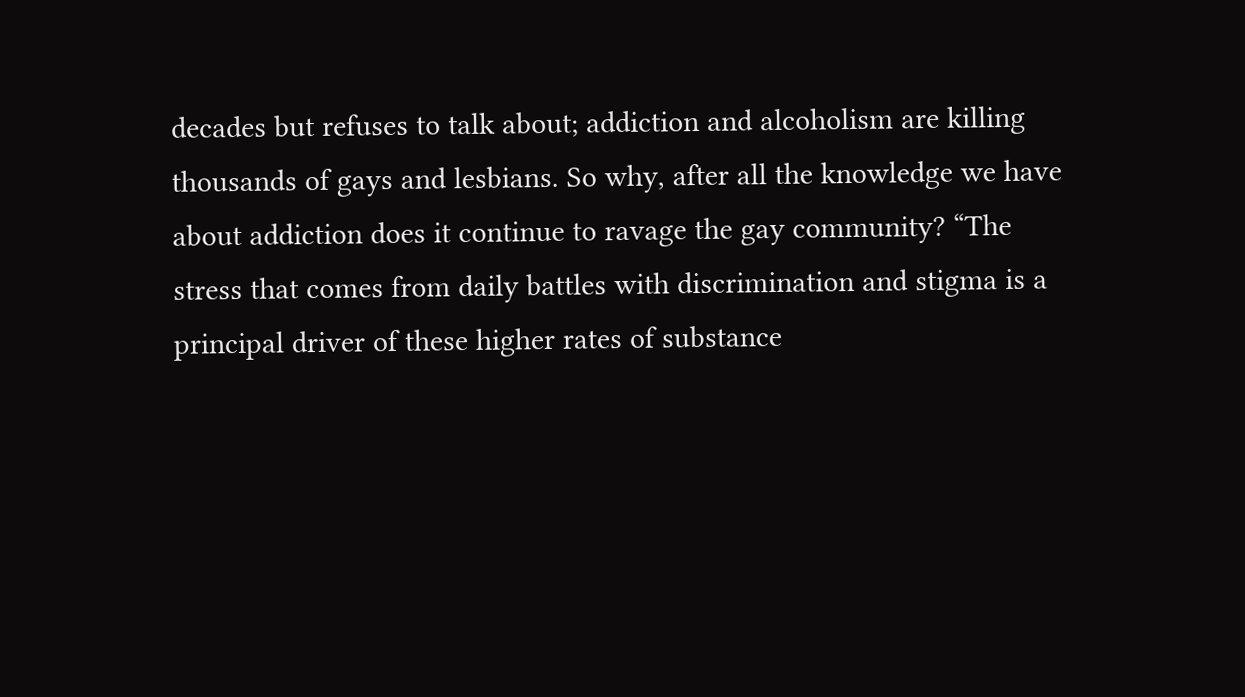decades but refuses to talk about; addiction and alcoholism are killing thousands of gays and lesbians. So why, after all the knowledge we have about addiction does it continue to ravage the gay community? “The stress that comes from daily battles with discrimination and stigma is a principal driver of these higher rates of substance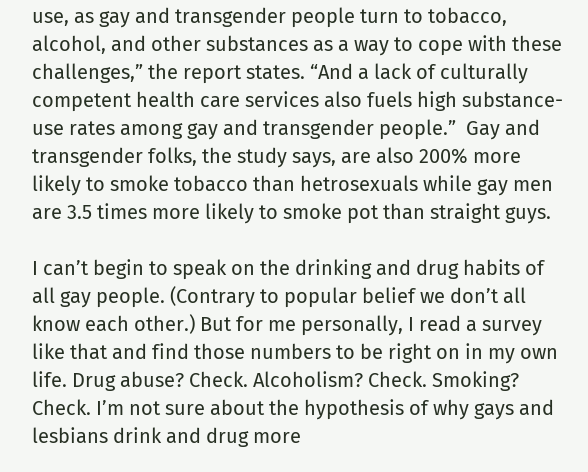use, as gay and transgender people turn to tobacco, alcohol, and other substances as a way to cope with these challenges,” the report states. “And a lack of culturally competent health care services also fuels high substance-use rates among gay and transgender people.”  Gay and transgender folks, the study says, are also 200% more likely to smoke tobacco than hetrosexuals while gay men are 3.5 times more likely to smoke pot than straight guys.

I can’t begin to speak on the drinking and drug habits of all gay people. (Contrary to popular belief we don’t all know each other.) But for me personally, I read a survey like that and find those numbers to be right on in my own life. Drug abuse? Check. Alcoholism? Check. Smoking? Check. I’m not sure about the hypothesis of why gays and lesbians drink and drug more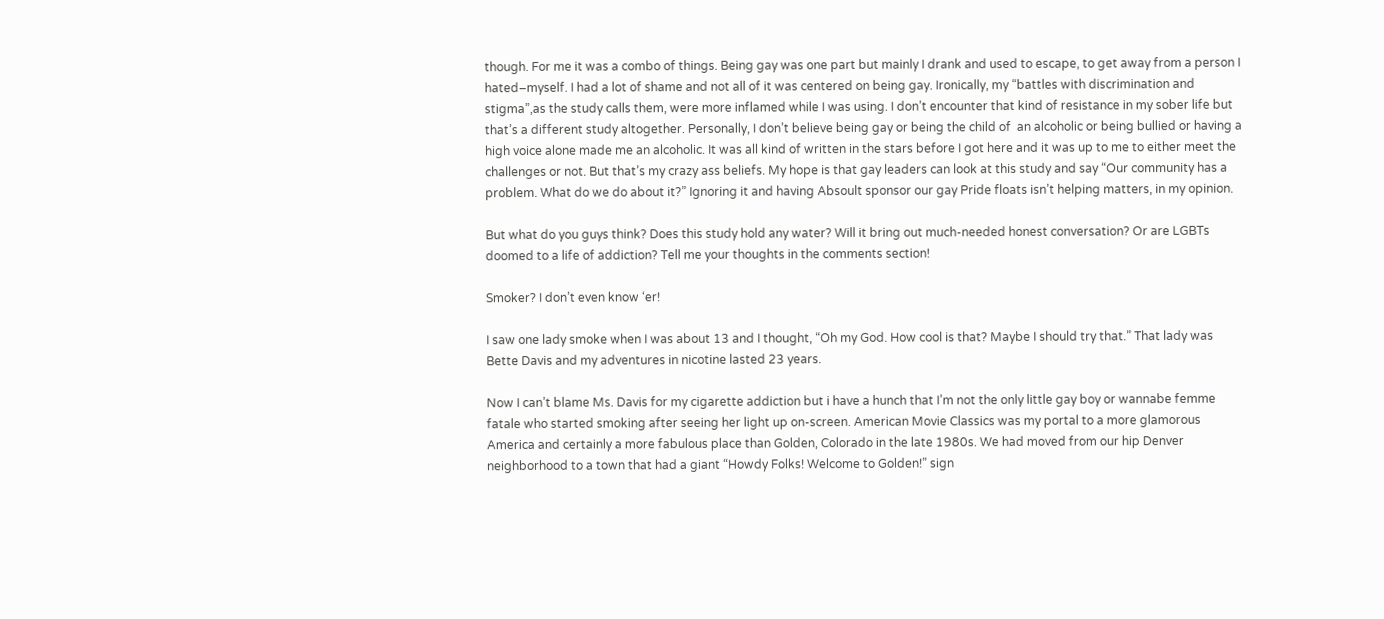though. For me it was a combo of things. Being gay was one part but mainly I drank and used to escape, to get away from a person I hated–myself. I had a lot of shame and not all of it was centered on being gay. Ironically, my “battles with discrimination and stigma”,as the study calls them, were more inflamed while I was using. I don’t encounter that kind of resistance in my sober life but that’s a different study altogether. Personally, I don’t believe being gay or being the child of  an alcoholic or being bullied or having a high voice alone made me an alcoholic. It was all kind of written in the stars before I got here and it was up to me to either meet the challenges or not. But that’s my crazy ass beliefs. My hope is that gay leaders can look at this study and say “Our community has a problem. What do we do about it?” Ignoring it and having Absoult sponsor our gay Pride floats isn’t helping matters, in my opinion.

But what do you guys think? Does this study hold any water? Will it bring out much-needed honest conversation? Or are LGBTs doomed to a life of addiction? Tell me your thoughts in the comments section!

Smoker? I don’t even know ‘er!

I saw one lady smoke when I was about 13 and I thought, “Oh my God. How cool is that? Maybe I should try that.” That lady was Bette Davis and my adventures in nicotine lasted 23 years.

Now I can’t blame Ms. Davis for my cigarette addiction but i have a hunch that I’m not the only little gay boy or wannabe femme fatale who started smoking after seeing her light up on-screen. American Movie Classics was my portal to a more glamorous America and certainly a more fabulous place than Golden, Colorado in the late 1980s. We had moved from our hip Denver neighborhood to a town that had a giant “Howdy Folks! Welcome to Golden!” sign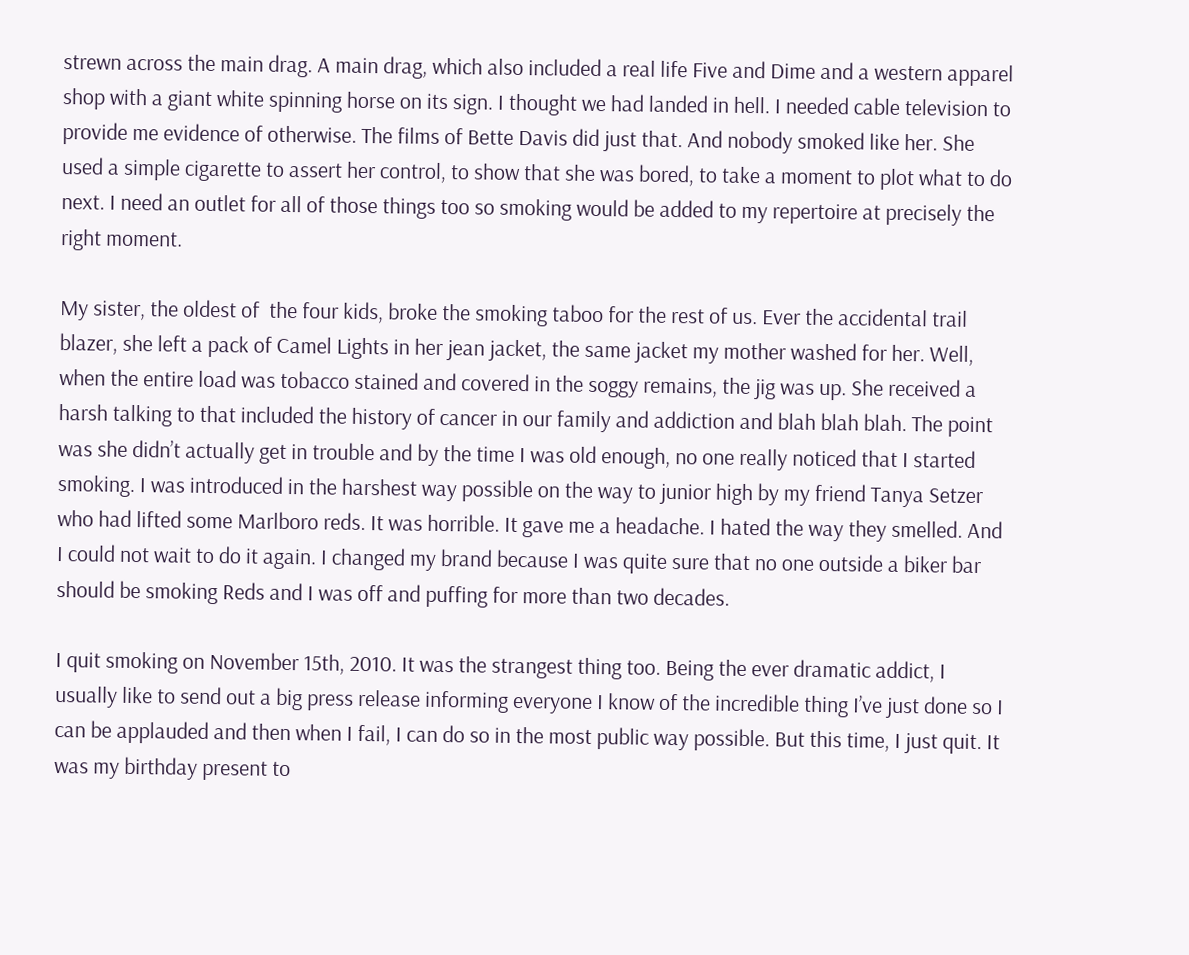strewn across the main drag. A main drag, which also included a real life Five and Dime and a western apparel shop with a giant white spinning horse on its sign. I thought we had landed in hell. I needed cable television to provide me evidence of otherwise. The films of Bette Davis did just that. And nobody smoked like her. She used a simple cigarette to assert her control, to show that she was bored, to take a moment to plot what to do next. I need an outlet for all of those things too so smoking would be added to my repertoire at precisely the right moment.

My sister, the oldest of  the four kids, broke the smoking taboo for the rest of us. Ever the accidental trail blazer, she left a pack of Camel Lights in her jean jacket, the same jacket my mother washed for her. Well, when the entire load was tobacco stained and covered in the soggy remains, the jig was up. She received a harsh talking to that included the history of cancer in our family and addiction and blah blah blah. The point was she didn’t actually get in trouble and by the time I was old enough, no one really noticed that I started smoking. I was introduced in the harshest way possible on the way to junior high by my friend Tanya Setzer who had lifted some Marlboro reds. It was horrible. It gave me a headache. I hated the way they smelled. And I could not wait to do it again. I changed my brand because I was quite sure that no one outside a biker bar should be smoking Reds and I was off and puffing for more than two decades.

I quit smoking on November 15th, 2010. It was the strangest thing too. Being the ever dramatic addict, I usually like to send out a big press release informing everyone I know of the incredible thing I’ve just done so I can be applauded and then when I fail, I can do so in the most public way possible. But this time, I just quit. It was my birthday present to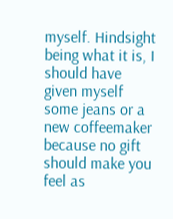myself. Hindsight being what it is, I should have given myself some jeans or a new coffeemaker because no gift should make you feel as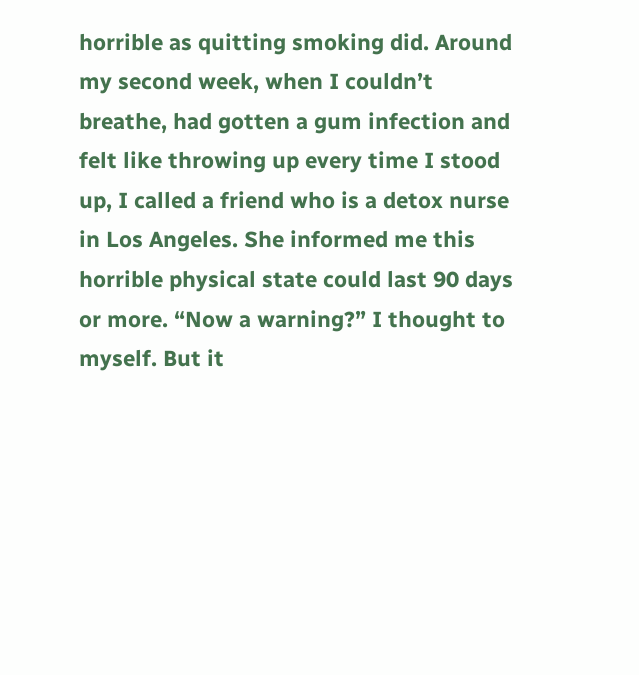horrible as quitting smoking did. Around my second week, when I couldn’t breathe, had gotten a gum infection and felt like throwing up every time I stood up, I called a friend who is a detox nurse in Los Angeles. She informed me this horrible physical state could last 90 days or more. “Now a warning?” I thought to myself. But it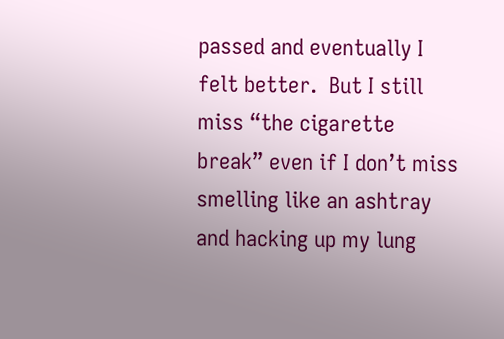passed and eventually I felt better.  But I still miss “the cigarette break” even if I don’t miss smelling like an ashtray and hacking up my lung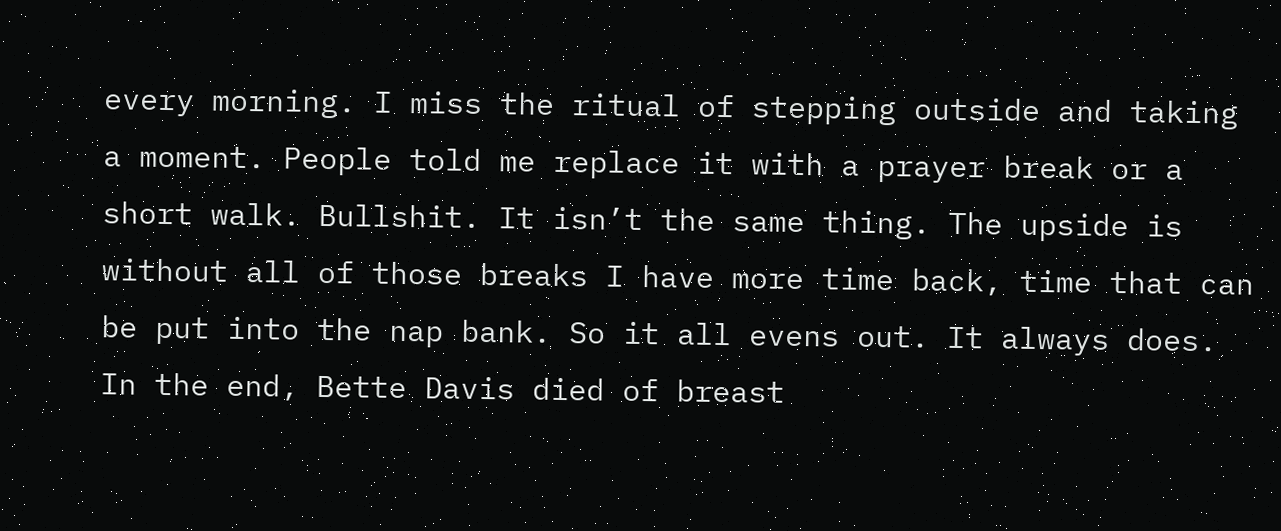every morning. I miss the ritual of stepping outside and taking a moment. People told me replace it with a prayer break or a short walk. Bullshit. It isn’t the same thing. The upside is without all of those breaks I have more time back, time that can be put into the nap bank. So it all evens out. It always does.  In the end, Bette Davis died of breast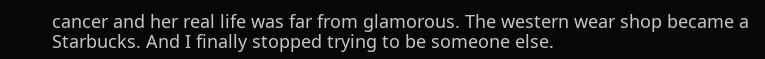cancer and her real life was far from glamorous. The western wear shop became a Starbucks. And I finally stopped trying to be someone else.